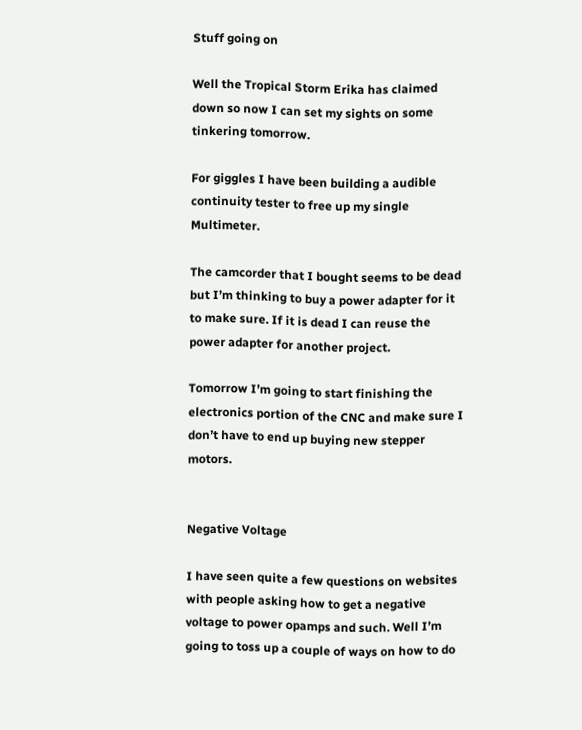Stuff going on

Well the Tropical Storm Erika has claimed down so now I can set my sights on some tinkering tomorrow.

For giggles I have been building a audible continuity tester to free up my single Multimeter.

The camcorder that I bought seems to be dead but I’m thinking to buy a power adapter for it to make sure. If it is dead I can reuse the power adapter for another project.

Tomorrow I’m going to start finishing the electronics portion of the CNC and make sure I don’t have to end up buying new stepper motors.


Negative Voltage

I have seen quite a few questions on websites with people asking how to get a negative voltage to power opamps and such. Well I’m going to toss up a couple of ways on how to do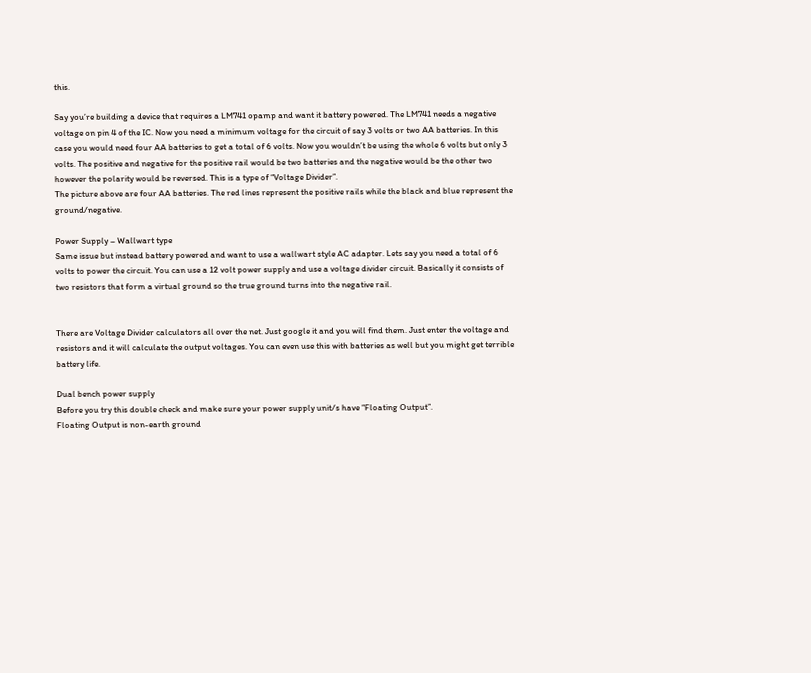this.

Say you’re building a device that requires a LM741 opamp and want it battery powered. The LM741 needs a negative voltage on pin 4 of the IC. Now you need a minimum voltage for the circuit of say 3 volts or two AA batteries. In this case you would need four AA batteries to get a total of 6 volts. Now you wouldn’t be using the whole 6 volts but only 3 volts. The positive and negative for the positive rail would be two batteries and the negative would be the other two however the polarity would be reversed. This is a type of “Voltage Divider”.
The picture above are four AA batteries. The red lines represent the positive rails while the black and blue represent the ground/negative.

Power Supply – Wallwart type
Same issue but instead battery powered and want to use a wallwart style AC adapter. Lets say you need a total of 6 volts to power the circuit. You can use a 12 volt power supply and use a voltage divider circuit. Basically it consists of two resistors that form a virtual ground so the true ground turns into the negative rail.


There are Voltage Divider calculators all over the net. Just google it and you will find them. Just enter the voltage and resistors and it will calculate the output voltages. You can even use this with batteries as well but you might get terrible battery life.

Dual bench power supply
Before you try this double check and make sure your power supply unit/s have “Floating Output”.
Floating Output is non-earth ground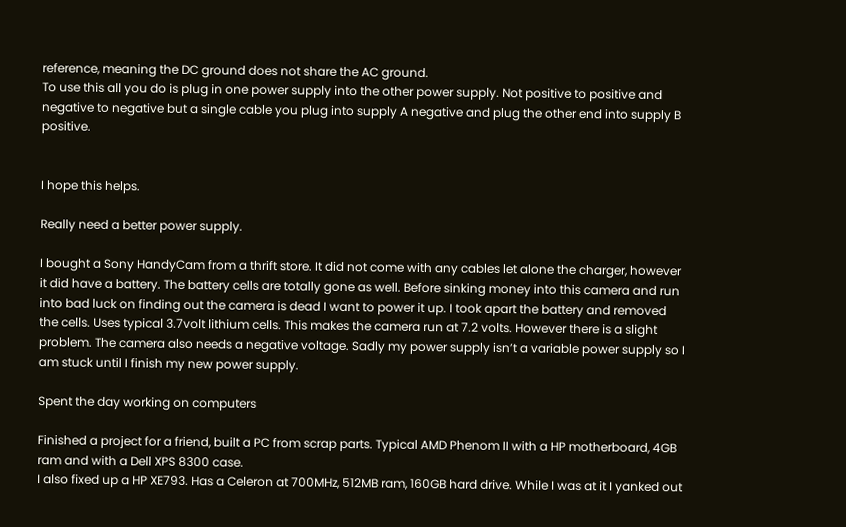reference, meaning the DC ground does not share the AC ground.
To use this all you do is plug in one power supply into the other power supply. Not positive to positive and negative to negative but a single cable you plug into supply A negative and plug the other end into supply B positive.


I hope this helps.

Really need a better power supply.

I bought a Sony HandyCam from a thrift store. It did not come with any cables let alone the charger, however it did have a battery. The battery cells are totally gone as well. Before sinking money into this camera and run into bad luck on finding out the camera is dead I want to power it up. I took apart the battery and removed the cells. Uses typical 3.7volt lithium cells. This makes the camera run at 7.2 volts. However there is a slight problem. The camera also needs a negative voltage. Sadly my power supply isn’t a variable power supply so I am stuck until I finish my new power supply.

Spent the day working on computers

Finished a project for a friend, built a PC from scrap parts. Typical AMD Phenom II with a HP motherboard, 4GB ram and with a Dell XPS 8300 case.
I also fixed up a HP XE793. Has a Celeron at 700MHz, 512MB ram, 160GB hard drive. While I was at it I yanked out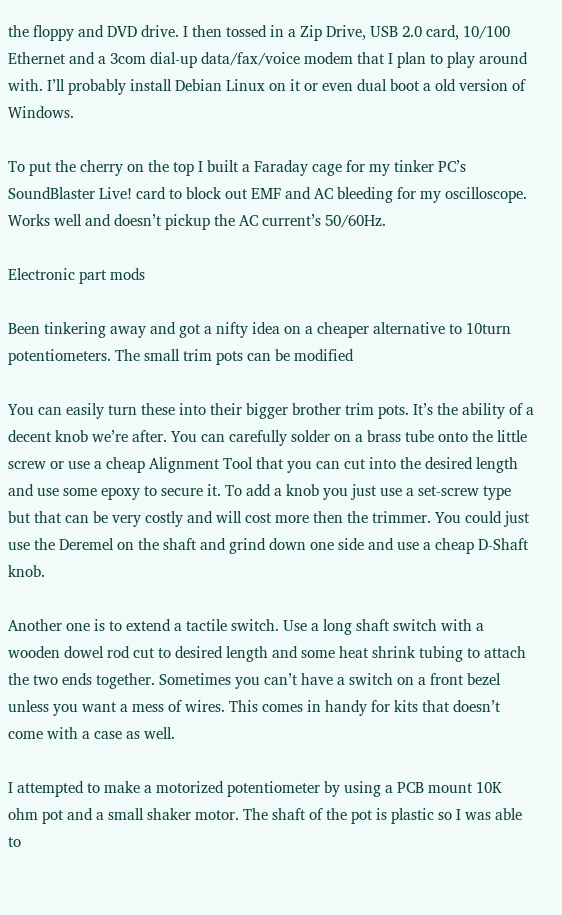the floppy and DVD drive. I then tossed in a Zip Drive, USB 2.0 card, 10/100 Ethernet and a 3com dial-up data/fax/voice modem that I plan to play around with. I’ll probably install Debian Linux on it or even dual boot a old version of Windows.

To put the cherry on the top I built a Faraday cage for my tinker PC’s SoundBlaster Live! card to block out EMF and AC bleeding for my oscilloscope. Works well and doesn’t pickup the AC current’s 50/60Hz.

Electronic part mods

Been tinkering away and got a nifty idea on a cheaper alternative to 10turn potentiometers. The small trim pots can be modified

You can easily turn these into their bigger brother trim pots. It’s the ability of a decent knob we’re after. You can carefully solder on a brass tube onto the little screw or use a cheap Alignment Tool that you can cut into the desired length and use some epoxy to secure it. To add a knob you just use a set-screw type but that can be very costly and will cost more then the trimmer. You could just use the Deremel on the shaft and grind down one side and use a cheap D-Shaft knob.

Another one is to extend a tactile switch. Use a long shaft switch with a wooden dowel rod cut to desired length and some heat shrink tubing to attach the two ends together. Sometimes you can’t have a switch on a front bezel unless you want a mess of wires. This comes in handy for kits that doesn’t come with a case as well.

I attempted to make a motorized potentiometer by using a PCB mount 10K ohm pot and a small shaker motor. The shaft of the pot is plastic so I was able to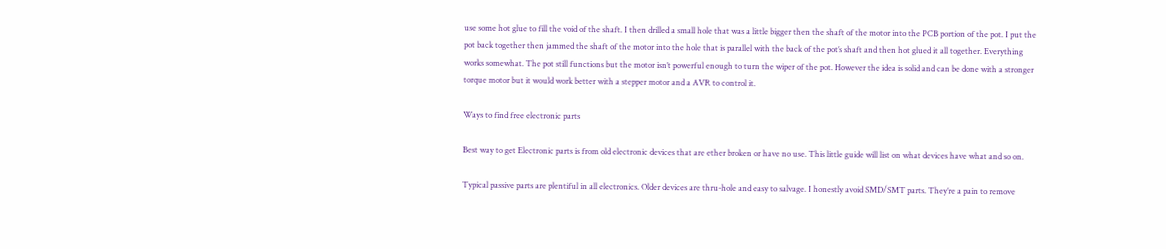use some hot glue to fill the void of the shaft. I then drilled a small hole that was a little bigger then the shaft of the motor into the PCB portion of the pot. I put the pot back together then jammed the shaft of the motor into the hole that is parallel with the back of the pot’s shaft and then hot glued it all together. Everything works somewhat. The pot still functions but the motor isn’t powerful enough to turn the wiper of the pot. However the idea is solid and can be done with a stronger torque motor but it would work better with a stepper motor and a AVR to control it.

Ways to find free electronic parts

Best way to get Electronic parts is from old electronic devices that are ether broken or have no use. This little guide will list on what devices have what and so on.

Typical passive parts are plentiful in all electronics. Older devices are thru-hole and easy to salvage. I honestly avoid SMD/SMT parts. They’re a pain to remove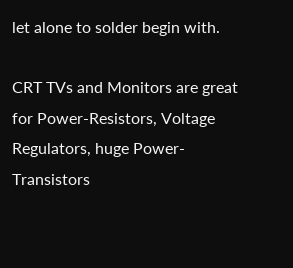let alone to solder begin with.

CRT TVs and Monitors are great for Power-Resistors, Voltage Regulators, huge Power-Transistors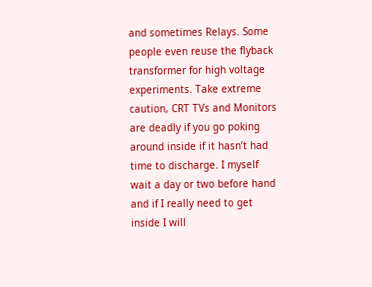and sometimes Relays. Some people even reuse the flyback transformer for high voltage experiments. Take extreme caution, CRT TVs and Monitors are deadly if you go poking around inside if it hasn’t had time to discharge. I myself wait a day or two before hand and if I really need to get inside I will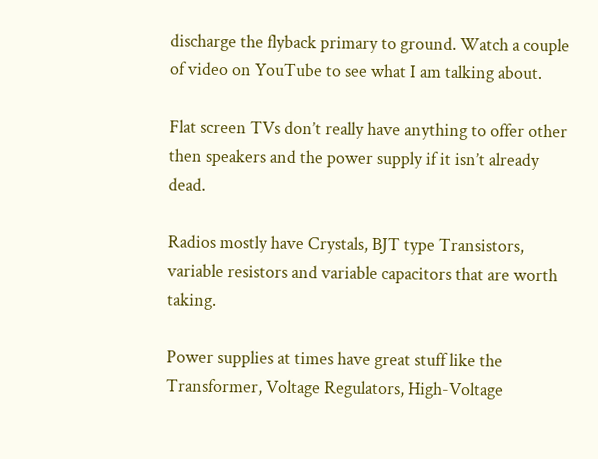discharge the flyback primary to ground. Watch a couple of video on YouTube to see what I am talking about.

Flat screen TVs don’t really have anything to offer other then speakers and the power supply if it isn’t already dead.

Radios mostly have Crystals, BJT type Transistors, variable resistors and variable capacitors that are worth taking.

Power supplies at times have great stuff like the Transformer, Voltage Regulators, High-Voltage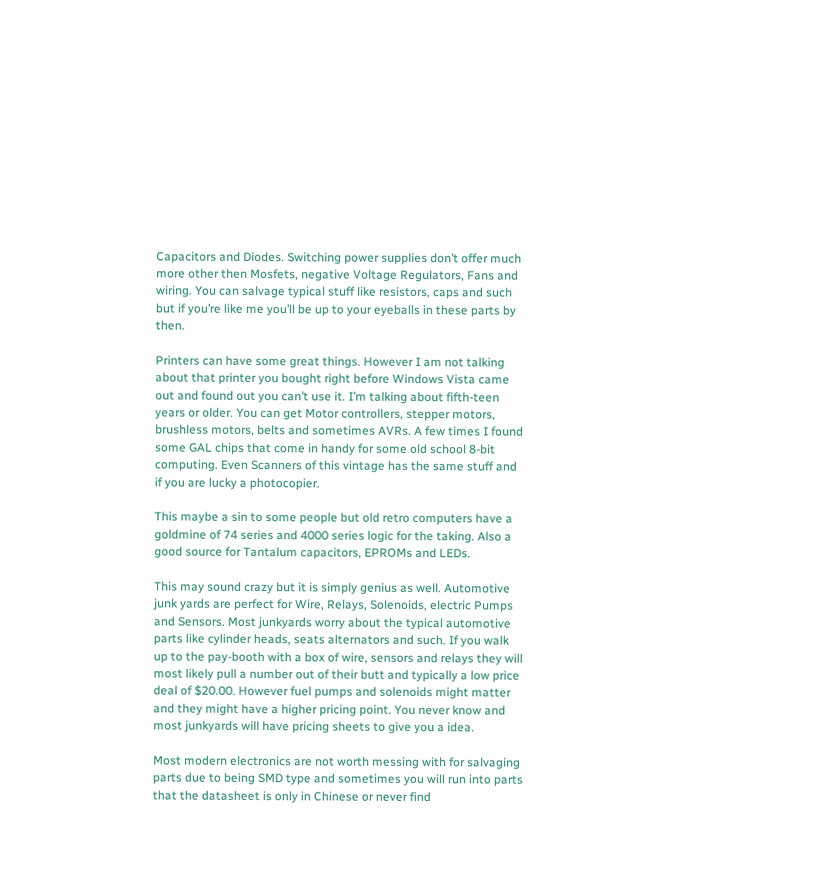Capacitors and Diodes. Switching power supplies don’t offer much more other then Mosfets, negative Voltage Regulators, Fans and wiring. You can salvage typical stuff like resistors, caps and such but if you’re like me you’ll be up to your eyeballs in these parts by then.

Printers can have some great things. However I am not talking about that printer you bought right before Windows Vista came out and found out you can’t use it. I’m talking about fifth-teen years or older. You can get Motor controllers, stepper motors, brushless motors, belts and sometimes AVRs. A few times I found some GAL chips that come in handy for some old school 8-bit computing. Even Scanners of this vintage has the same stuff and if you are lucky a photocopier.

This maybe a sin to some people but old retro computers have a goldmine of 74 series and 4000 series logic for the taking. Also a good source for Tantalum capacitors, EPROMs and LEDs.

This may sound crazy but it is simply genius as well. Automotive junk yards are perfect for Wire, Relays, Solenoids, electric Pumps and Sensors. Most junkyards worry about the typical automotive parts like cylinder heads, seats alternators and such. If you walk up to the pay-booth with a box of wire, sensors and relays they will most likely pull a number out of their butt and typically a low price deal of $20.00. However fuel pumps and solenoids might matter and they might have a higher pricing point. You never know and most junkyards will have pricing sheets to give you a idea.

Most modern electronics are not worth messing with for salvaging parts due to being SMD type and sometimes you will run into parts that the datasheet is only in Chinese or never find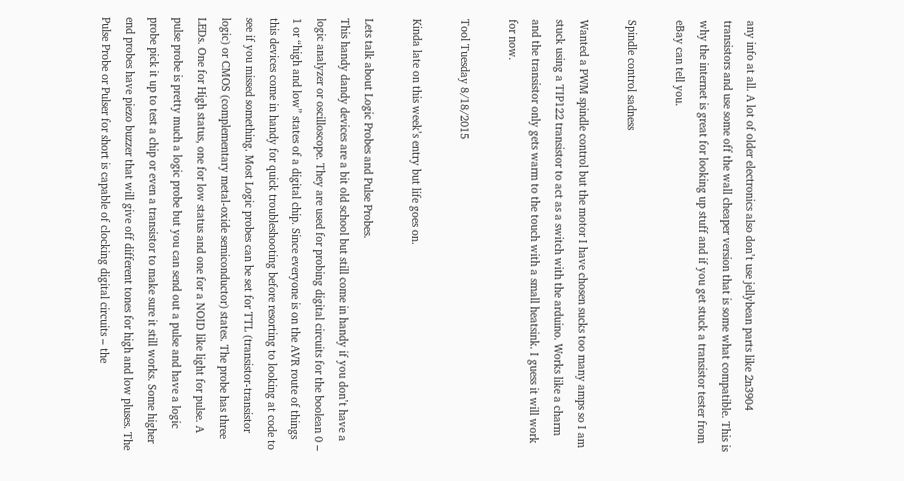any info at all. A lot of older electronics also don’t use jellybean parts like 2n3904 transistors and use some off the wall cheaper version that is some what compatible. This is why the internet is great for looking up stuff and if you get stuck a transistor tester from eBay can tell you.

Spindle control sadness

Wanted a PWM spindle control but the motor I have chosen sucks too many amps so I am stuck using a TIP122 transistor to act as a switch with the arduino. Works like a charm and the transistor only gets warm to the touch with a small heatsink. I guess it will work for now.

Tool Tuesday 8/18/2015

Kinda late on this week’s entry but life goes on.

Lets talk about Logic Probes and Pulse Probes.
This handy dandy devices are a bit old school but still come in handy if you don’t have a logic analyzer or oscilloscope. They are used for probing digital circuits for the boolean 0 – 1 or “high and low” states of a digital chip. Since everyone is on the AVR route of things this devices come in handy for quick troubleshooting before resorting to looking at code to see if you missed something. Most Logic probes can be set for TTL (transistor-transistor logic) or CMOS (complementary metal-oxide semiconductor) states. The probe has three LEDs. One for High status, one for low status and one for a NOID like light for pulse. A pulse probe is pretty much a logic probe but you can send out a pulse and have a logic probe pick it up to test a chip or even a transistor to make sure it still works. Some higher end probes have piezo buzzer that will give off different tones for high and low pluses. The Pulse Probe or Pulser for short is capable of clocking digital circuits – the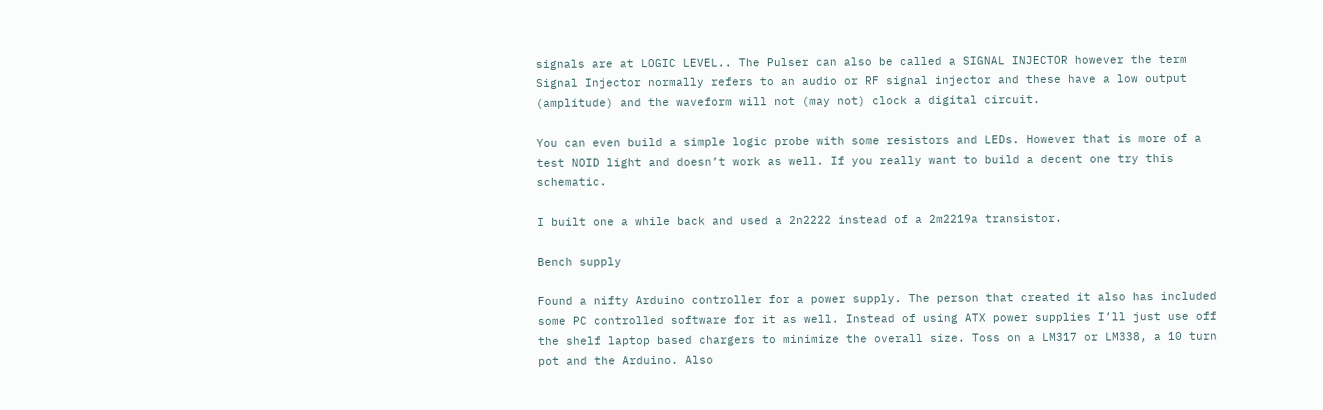signals are at LOGIC LEVEL.. The Pulser can also be called a SIGNAL INJECTOR however the term Signal Injector normally refers to an audio or RF signal injector and these have a low output (amplitude) and the waveform will not (may not) clock a digital circuit.

You can even build a simple logic probe with some resistors and LEDs. However that is more of a test NOID light and doesn’t work as well. If you really want to build a decent one try this schematic.

I built one a while back and used a 2n2222 instead of a 2m2219a transistor.

Bench supply

Found a nifty Arduino controller for a power supply. The person that created it also has included some PC controlled software for it as well. Instead of using ATX power supplies I’ll just use off the shelf laptop based chargers to minimize the overall size. Toss on a LM317 or LM338, a 10 turn pot and the Arduino. Also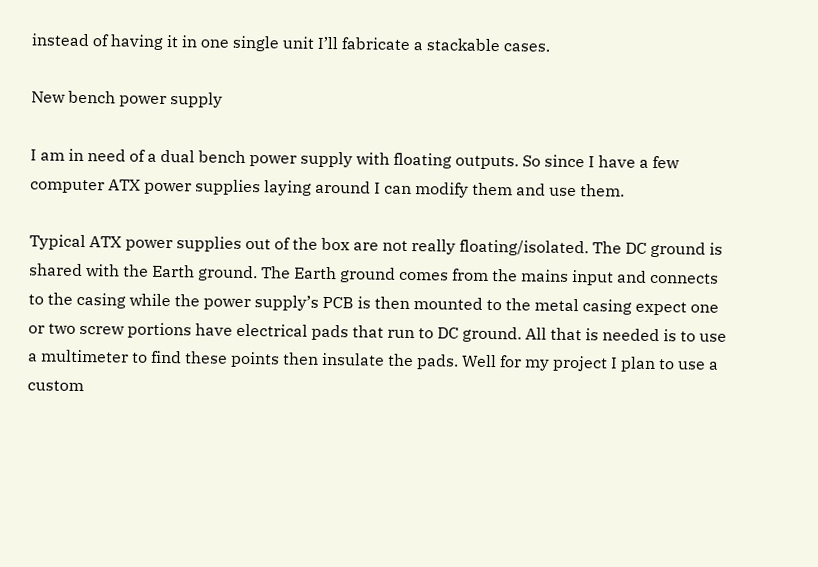instead of having it in one single unit I’ll fabricate a stackable cases.

New bench power supply

I am in need of a dual bench power supply with floating outputs. So since I have a few computer ATX power supplies laying around I can modify them and use them.

Typical ATX power supplies out of the box are not really floating/isolated. The DC ground is shared with the Earth ground. The Earth ground comes from the mains input and connects to the casing while the power supply’s PCB is then mounted to the metal casing expect one or two screw portions have electrical pads that run to DC ground. All that is needed is to use a multimeter to find these points then insulate the pads. Well for my project I plan to use a custom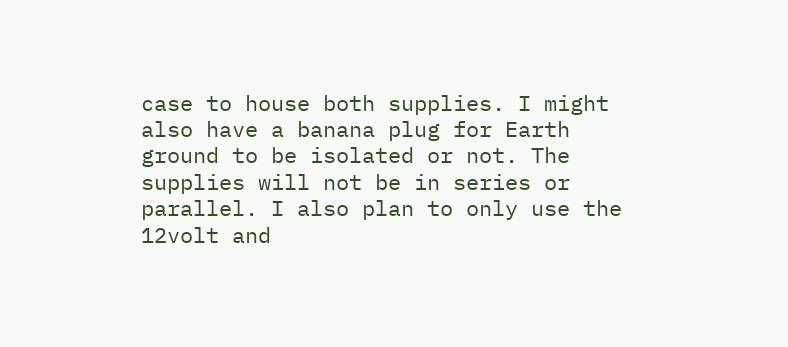case to house both supplies. I might also have a banana plug for Earth ground to be isolated or not. The supplies will not be in series or parallel. I also plan to only use the 12volt and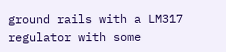ground rails with a LM317 regulator with some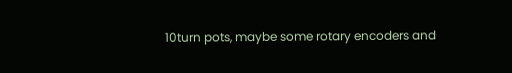10turn pots, maybe some rotary encoders and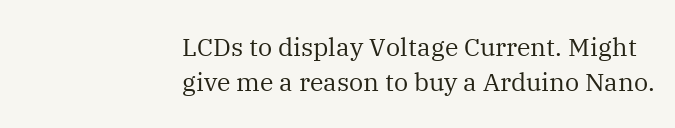LCDs to display Voltage Current. Might give me a reason to buy a Arduino Nano.